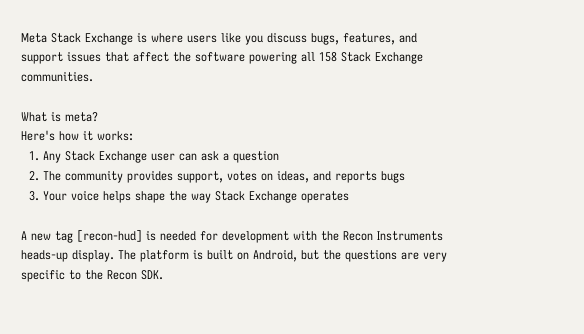Meta Stack Exchange is where users like you discuss bugs, features, and support issues that affect the software powering all 158 Stack Exchange communities.

What is meta?
Here's how it works:
  1. Any Stack Exchange user can ask a question
  2. The community provides support, votes on ideas, and reports bugs
  3. Your voice helps shape the way Stack Exchange operates

A new tag [recon-hud] is needed for development with the Recon Instruments heads-up display. The platform is built on Android, but the questions are very specific to the Recon SDK.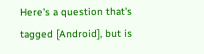Here's a question that's tagged [Android], but is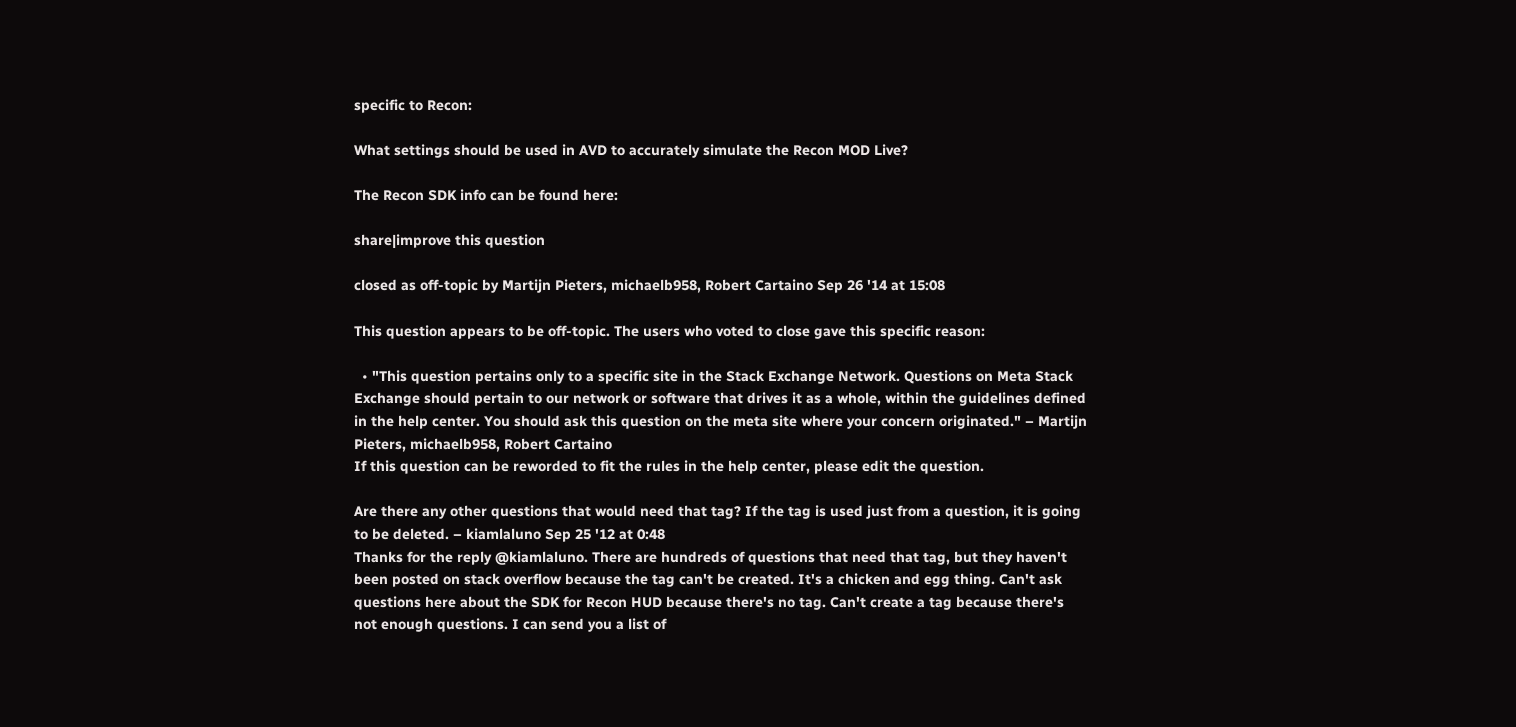specific to Recon:

What settings should be used in AVD to accurately simulate the Recon MOD Live?

The Recon SDK info can be found here:

share|improve this question

closed as off-topic by Martijn Pieters, michaelb958, Robert Cartaino Sep 26 '14 at 15:08

This question appears to be off-topic. The users who voted to close gave this specific reason:

  • "This question pertains only to a specific site in the Stack Exchange Network. Questions on Meta Stack Exchange should pertain to our network or software that drives it as a whole, within the guidelines defined in the help center. You should ask this question on the meta site where your concern originated." – Martijn Pieters, michaelb958, Robert Cartaino
If this question can be reworded to fit the rules in the help center, please edit the question.

Are there any other questions that would need that tag? If the tag is used just from a question, it is going to be deleted. – kiamlaluno Sep 25 '12 at 0:48
Thanks for the reply @kiamlaluno. There are hundreds of questions that need that tag, but they haven't been posted on stack overflow because the tag can't be created. It's a chicken and egg thing. Can't ask questions here about the SDK for Recon HUD because there's no tag. Can't create a tag because there's not enough questions. I can send you a list of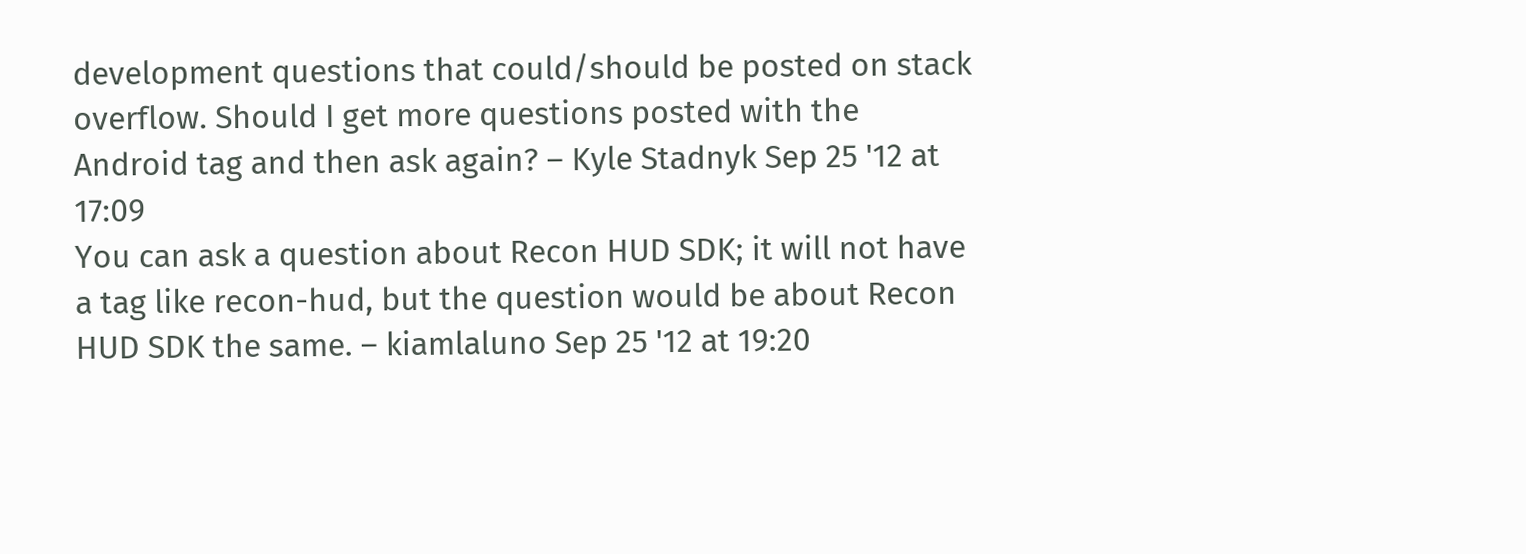development questions that could/should be posted on stack overflow. Should I get more questions posted with the Android tag and then ask again? – Kyle Stadnyk Sep 25 '12 at 17:09
You can ask a question about Recon HUD SDK; it will not have a tag like recon-hud, but the question would be about Recon HUD SDK the same. – kiamlaluno Sep 25 '12 at 19:20